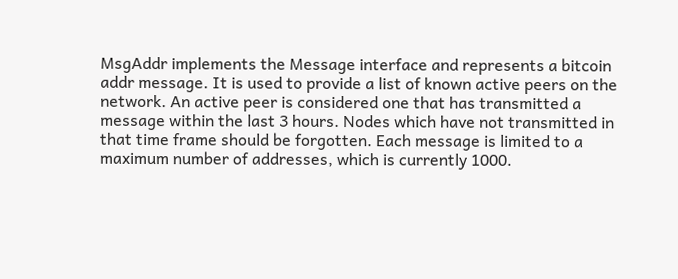MsgAddr implements the Message interface and represents a bitcoin addr message. It is used to provide a list of known active peers on the network. An active peer is considered one that has transmitted a message within the last 3 hours. Nodes which have not transmitted in that time frame should be forgotten. Each message is limited to a maximum number of addresses, which is currently 1000.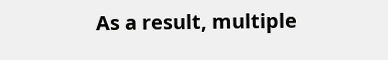As a result, multiple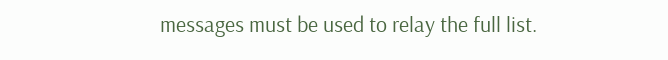messages must be used to relay the full list.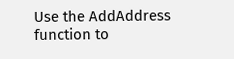Use the AddAddress function to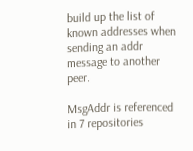build up the list of known addresses when sending an addr message to another peer.

MsgAddr is referenced in 7 repositories